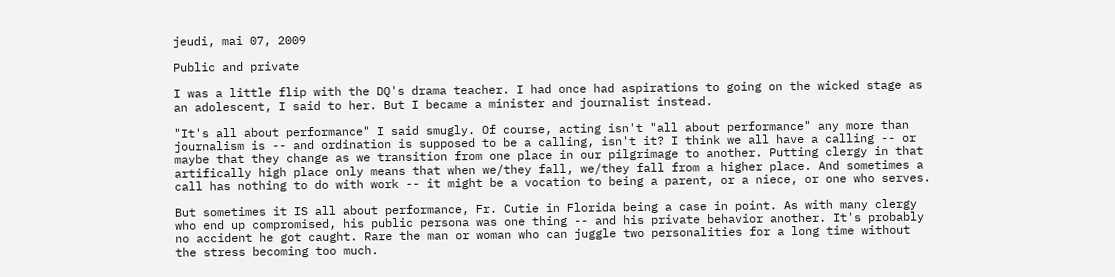jeudi, mai 07, 2009

Public and private

I was a little flip with the DQ's drama teacher. I had once had aspirations to going on the wicked stage as an adolescent, I said to her. But I became a minister and journalist instead.

"It's all about performance" I said smugly. Of course, acting isn't "all about performance" any more than journalism is -- and ordination is supposed to be a calling, isn't it? I think we all have a calling -- or maybe that they change as we transition from one place in our pilgrimage to another. Putting clergy in that artifically high place only means that when we/they fall, we/they fall from a higher place. And sometimes a call has nothing to do with work -- it might be a vocation to being a parent, or a niece, or one who serves.

But sometimes it IS all about performance, Fr. Cutie in Florida being a case in point. As with many clergy who end up compromised, his public persona was one thing -- and his private behavior another. It's probably no accident he got caught. Rare the man or woman who can juggle two personalities for a long time without the stress becoming too much.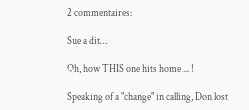2 commentaires:

Sue a dit…

Oh, how THIS one hits home ... !

Speaking of a "change" in calling, Don lost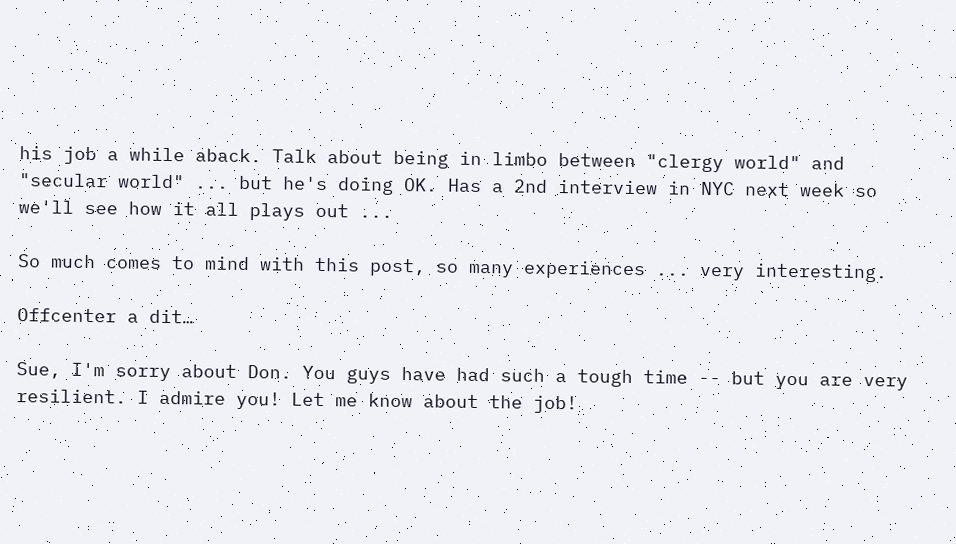his job a while aback. Talk about being in limbo between "clergy world" and "secular world" ... but he's doing OK. Has a 2nd interview in NYC next week so we'll see how it all plays out ...

So much comes to mind with this post, so many experiences ... very interesting.

Offcenter a dit…

Sue, I'm sorry about Don. You guys have had such a tough time -- but you are very resilient. I admire you! Let me know about the job!